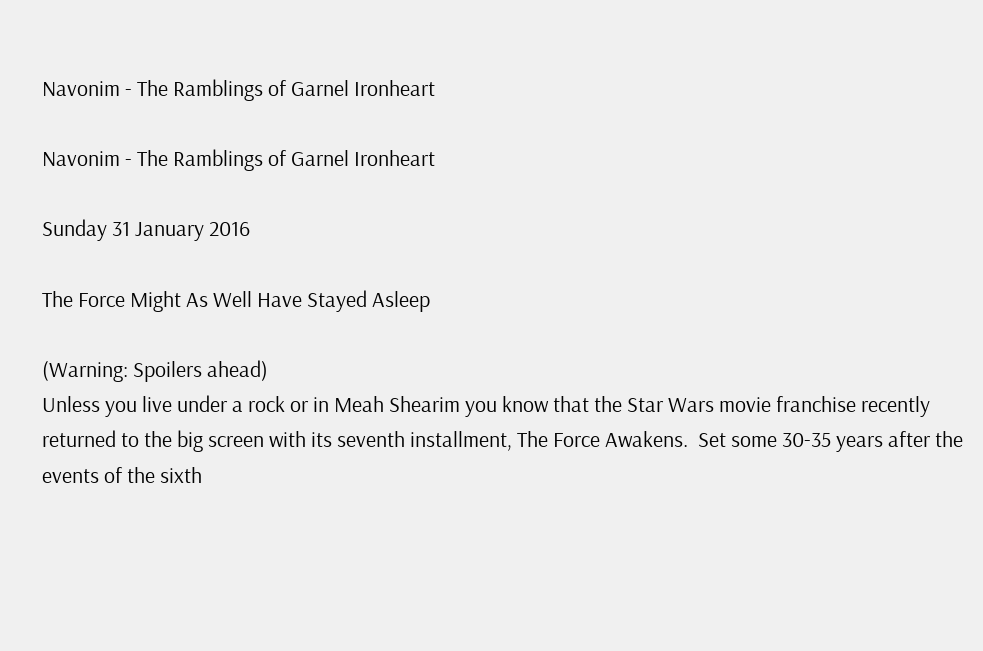Navonim - The Ramblings of Garnel Ironheart

Navonim - The Ramblings of Garnel Ironheart

Sunday 31 January 2016

The Force Might As Well Have Stayed Asleep

(Warning: Spoilers ahead)
Unless you live under a rock or in Meah Shearim you know that the Star Wars movie franchise recently returned to the big screen with its seventh installment, The Force Awakens.  Set some 30-35 years after the events of the sixth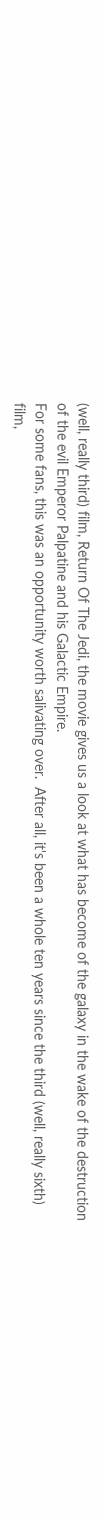(well, really third) film, Return Of The Jedi, the movie gives us a look at what has become of the galaxy in the wake of the destruction of the evil Emperor Palpatine and his Galactic Empire.
For some fans, this was an opportunity worth salivating over.  After all, it's been a whole ten years since the third (well, really sixth) film,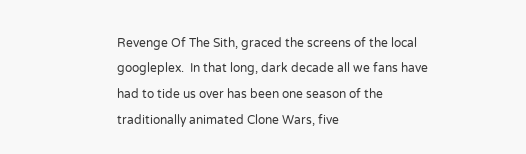Revenge Of The Sith, graced the screens of the local googleplex.  In that long, dark decade all we fans have had to tide us over has been one season of the traditionally animated Clone Wars, five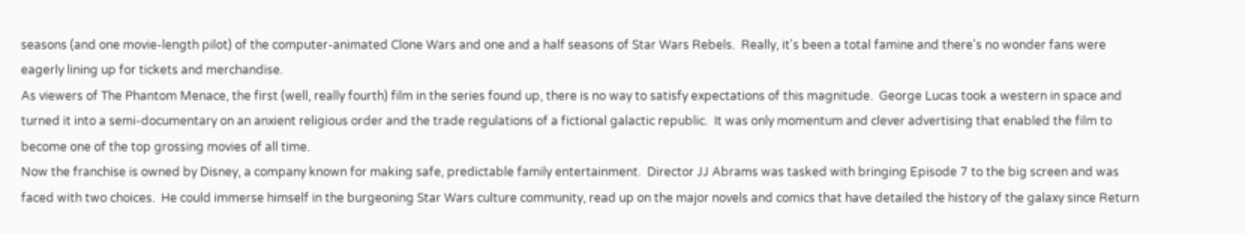seasons (and one movie-length pilot) of the computer-animated Clone Wars and one and a half seasons of Star Wars Rebels.  Really, it's been a total famine and there's no wonder fans were eagerly lining up for tickets and merchandise.
As viewers of The Phantom Menace, the first (well, really fourth) film in the series found up, there is no way to satisfy expectations of this magnitude.  George Lucas took a western in space and turned it into a semi-documentary on an anxient religious order and the trade regulations of a fictional galactic republic.  It was only momentum and clever advertising that enabled the film to become one of the top grossing movies of all time.
Now the franchise is owned by Disney, a company known for making safe, predictable family entertainment.  Director JJ Abrams was tasked with bringing Episode 7 to the big screen and was faced with two choices.  He could immerse himself in the burgeoning Star Wars culture community, read up on the major novels and comics that have detailed the history of the galaxy since Return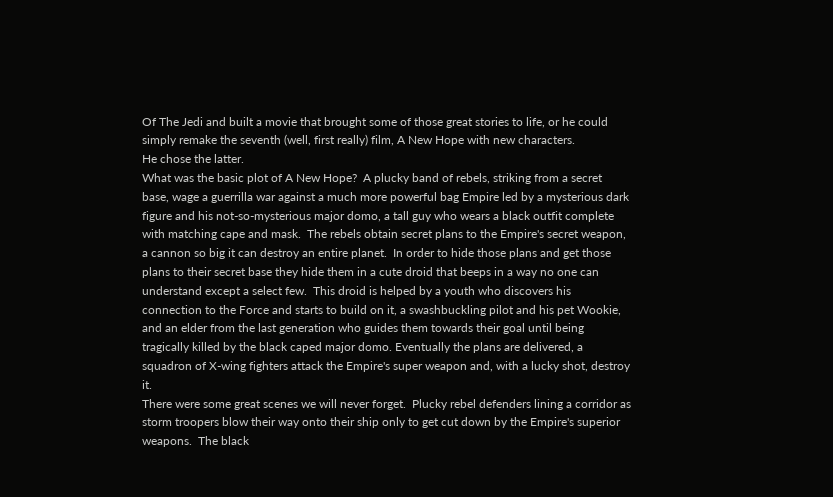Of The Jedi and built a movie that brought some of those great stories to life, or he could simply remake the seventh (well, first really) film, A New Hope with new characters.
He chose the latter.
What was the basic plot of A New Hope?  A plucky band of rebels, striking from a secret base, wage a guerrilla war against a much more powerful bag Empire led by a mysterious dark figure and his not-so-mysterious major domo, a tall guy who wears a black outfit complete with matching cape and mask.  The rebels obtain secret plans to the Empire's secret weapon, a cannon so big it can destroy an entire planet.  In order to hide those plans and get those plans to their secret base they hide them in a cute droid that beeps in a way no one can understand except a select few.  This droid is helped by a youth who discovers his connection to the Force and starts to build on it, a swashbuckling pilot and his pet Wookie, and an elder from the last generation who guides them towards their goal until being tragically killed by the black caped major domo. Eventually the plans are delivered, a squadron of X-wing fighters attack the Empire's super weapon and, with a lucky shot, destroy it.
There were some great scenes we will never forget.  Plucky rebel defenders lining a corridor as storm troopers blow their way onto their ship only to get cut down by the Empire's superior weapons.  The black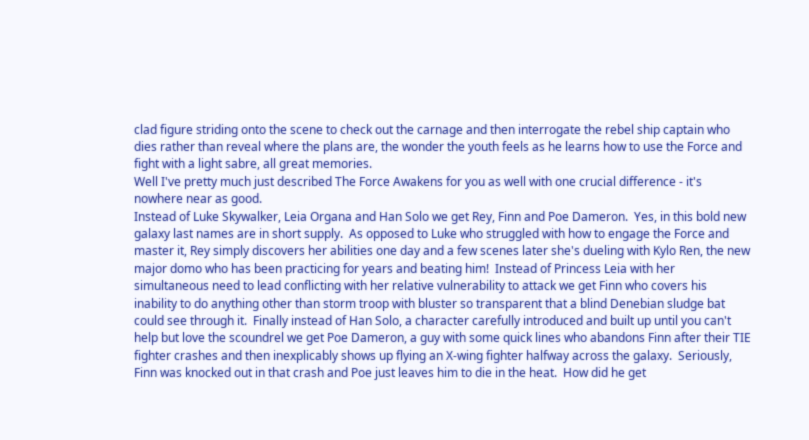clad figure striding onto the scene to check out the carnage and then interrogate the rebel ship captain who dies rather than reveal where the plans are, the wonder the youth feels as he learns how to use the Force and fight with a light sabre, all great memories.
Well I've pretty much just described The Force Awakens for you as well with one crucial difference - it's nowhere near as good.
Instead of Luke Skywalker, Leia Organa and Han Solo we get Rey, Finn and Poe Dameron.  Yes, in this bold new galaxy last names are in short supply.  As opposed to Luke who struggled with how to engage the Force and master it, Rey simply discovers her abilities one day and a few scenes later she's dueling with Kylo Ren, the new major domo who has been practicing for years and beating him!  Instead of Princess Leia with her simultaneous need to lead conflicting with her relative vulnerability to attack we get Finn who covers his inability to do anything other than storm troop with bluster so transparent that a blind Denebian sludge bat could see through it.  Finally instead of Han Solo, a character carefully introduced and built up until you can't help but love the scoundrel we get Poe Dameron, a guy with some quick lines who abandons Finn after their TIE fighter crashes and then inexplicably shows up flying an X-wing fighter halfway across the galaxy.  Seriously, Finn was knocked out in that crash and Poe just leaves him to die in the heat.  How did he get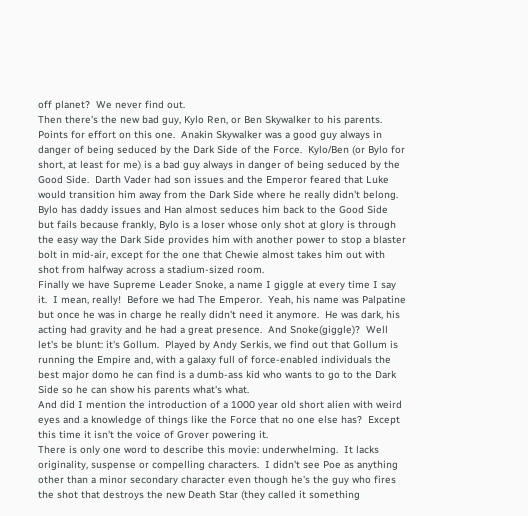off planet?  We never find out.
Then there's the new bad guy, Kylo Ren, or Ben Skywalker to his parents.  Points for effort on this one.  Anakin Skywalker was a good guy always in danger of being seduced by the Dark Side of the Force.  Kylo/Ben (or Bylo for short, at least for me) is a bad guy always in danger of being seduced by the Good Side.  Darth Vader had son issues and the Emperor feared that Luke would transition him away from the Dark Side where he really didn't belong.  Bylo has daddy issues and Han almost seduces him back to the Good Side but fails because frankly, Bylo is a loser whose only shot at glory is through the easy way the Dark Side provides him with another power to stop a blaster bolt in mid-air, except for the one that Chewie almost takes him out with shot from halfway across a stadium-sized room.
Finally we have Supreme Leader Snoke, a name I giggle at every time I say it.  I mean, really!  Before we had The Emperor.  Yeah, his name was Palpatine but once he was in charge he really didn't need it anymore.  He was dark, his acting had gravity and he had a great presence.  And Snoke(giggle)?  Well let's be blunt: it's Gollum.  Played by Andy Serkis, we find out that Gollum is running the Empire and, with a galaxy full of force-enabled individuals the best major domo he can find is a dumb-ass kid who wants to go to the Dark Side so he can show his parents what's what.
And did I mention the introduction of a 1000 year old short alien with weird eyes and a knowledge of things like the Force that no one else has?  Except this time it isn't the voice of Grover powering it.
There is only one word to describe this movie: underwhelming.  It lacks originality, suspense or compelling characters.  I didn't see Poe as anything other than a minor secondary character even though he's the guy who fires the shot that destroys the new Death Star (they called it something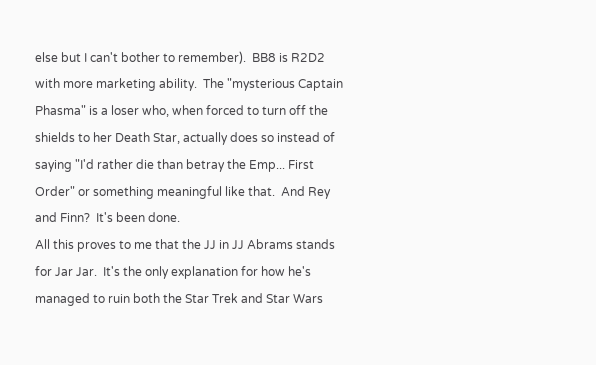else but I can't bother to remember).  BB8 is R2D2 with more marketing ability.  The "mysterious Captain Phasma" is a loser who, when forced to turn off the shields to her Death Star, actually does so instead of saying "I'd rather die than betray the Emp... First Order" or something meaningful like that.  And Rey and Finn?  It's been done.
All this proves to me that the JJ in JJ Abrams stands for Jar Jar.  It's the only explanation for how he's managed to ruin both the Star Trek and Star Wars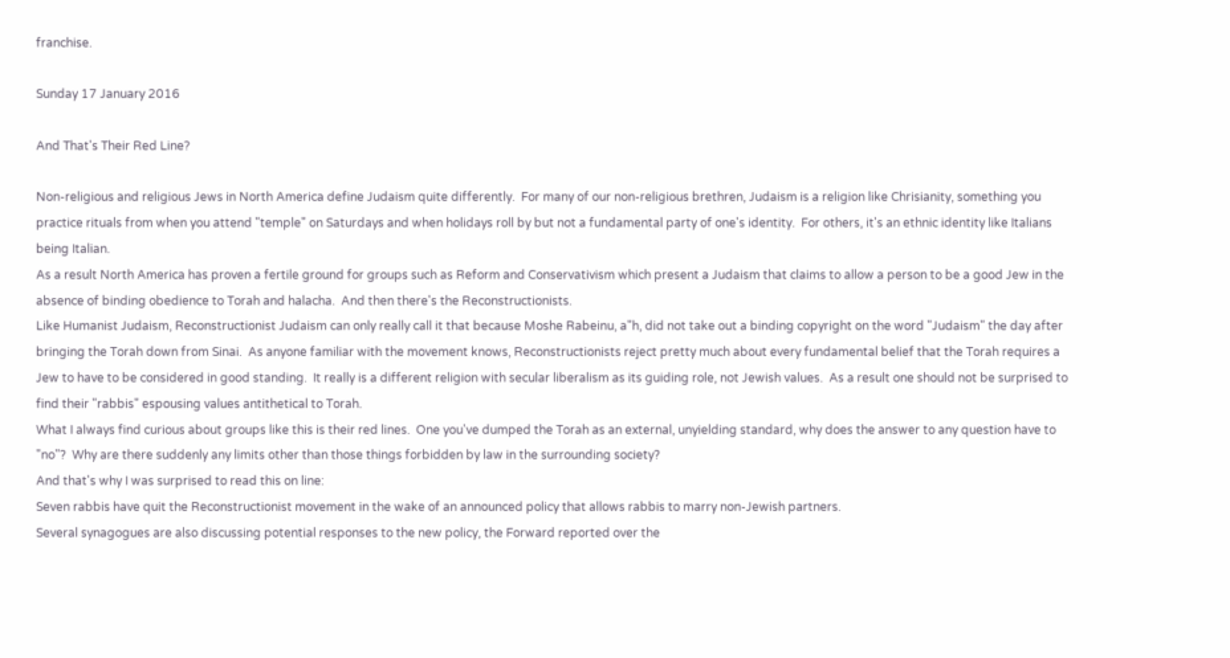franchise.

Sunday 17 January 2016

And That's Their Red Line?

Non-religious and religious Jews in North America define Judaism quite differently.  For many of our non-religious brethren, Judaism is a religion like Chrisianity, something you practice rituals from when you attend "temple" on Saturdays and when holidays roll by but not a fundamental party of one's identity.  For others, it's an ethnic identity like Italians being Italian.
As a result North America has proven a fertile ground for groups such as Reform and Conservativism which present a Judaism that claims to allow a person to be a good Jew in the absence of binding obedience to Torah and halacha.  And then there's the Reconstructionists.
Like Humanist Judaism, Reconstructionist Judaism can only really call it that because Moshe Rabeinu, a"h, did not take out a binding copyright on the word "Judaism" the day after bringing the Torah down from Sinai.  As anyone familiar with the movement knows, Reconstructionists reject pretty much about every fundamental belief that the Torah requires a Jew to have to be considered in good standing.  It really is a different religion with secular liberalism as its guiding role, not Jewish values.  As a result one should not be surprised to find their "rabbis" espousing values antithetical to Torah.
What I always find curious about groups like this is their red lines.  One you've dumped the Torah as an external, unyielding standard, why does the answer to any question have to "no"?  Why are there suddenly any limits other than those things forbidden by law in the surrounding society?
And that's why I was surprised to read this on line:
Seven rabbis have quit the Reconstructionist movement in the wake of an announced policy that allows rabbis to marry non-Jewish partners.
Several synagogues are also discussing potential responses to the new policy, the Forward reported over the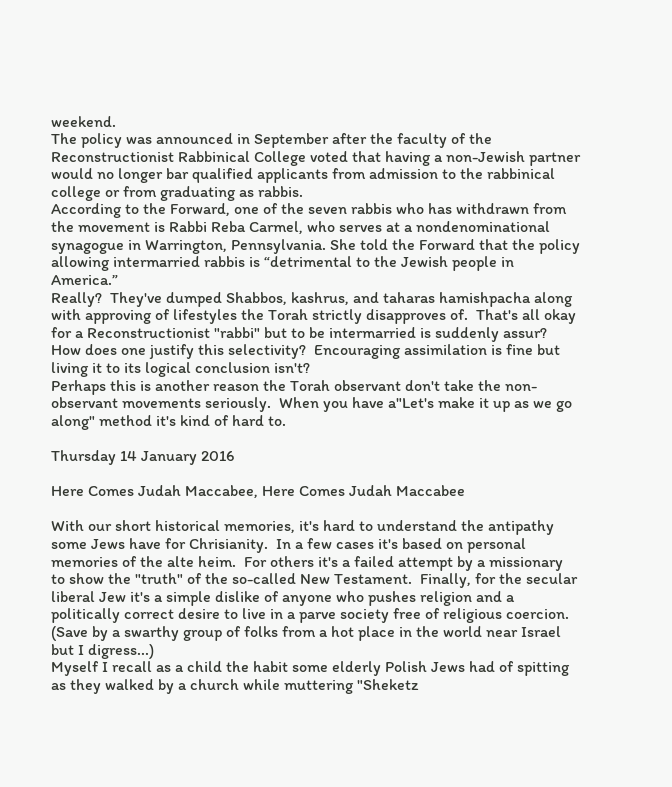weekend.
The policy was announced in September after the faculty of the Reconstructionist Rabbinical College voted that having a non-Jewish partner would no longer bar qualified applicants from admission to the rabbinical college or from graduating as rabbis.
According to the Forward, one of the seven rabbis who has withdrawn from the movement is Rabbi Reba Carmel, who serves at a nondenominational synagogue in Warrington, Pennsylvania. She told the Forward that the policy allowing intermarried rabbis is “detrimental to the Jewish people in America.”
Really?  They've dumped Shabbos, kashrus, and taharas hamishpacha along with approving of lifestyles the Torah strictly disapproves of.  That's all okay for a Reconstructionist "rabbi" but to be intermarried is suddenly assur?  How does one justify this selectivity?  Encouraging assimilation is fine but living it to its logical conclusion isn't?
Perhaps this is another reason the Torah observant don't take the non-observant movements seriously.  When you have a"Let's make it up as we go along" method it's kind of hard to.

Thursday 14 January 2016

Here Comes Judah Maccabee, Here Comes Judah Maccabee

With our short historical memories, it's hard to understand the antipathy some Jews have for Chrisianity.  In a few cases it's based on personal memories of the alte heim.  For others it's a failed attempt by a missionary to show the "truth" of the so-called New Testament.  Finally, for the secular liberal Jew it's a simple dislike of anyone who pushes religion and a politically correct desire to live in a parve society free of religious coercion. (Save by a swarthy group of folks from a hot place in the world near Israel but I digress...)
Myself I recall as a child the habit some elderly Polish Jews had of spitting as they walked by a church while muttering "Sheketz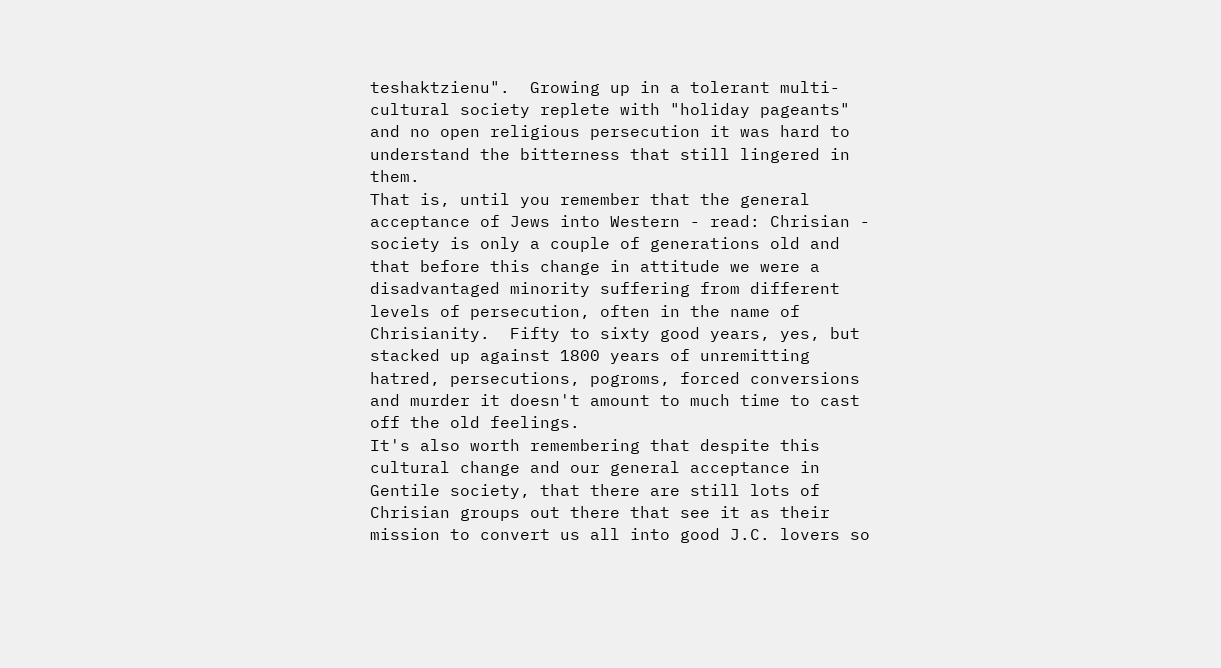teshaktzienu".  Growing up in a tolerant multi-cultural society replete with "holiday pageants" and no open religious persecution it was hard to understand the bitterness that still lingered in them.
That is, until you remember that the general acceptance of Jews into Western - read: Chrisian - society is only a couple of generations old and that before this change in attitude we were a disadvantaged minority suffering from different levels of persecution, often in the name of Chrisianity.  Fifty to sixty good years, yes, but stacked up against 1800 years of unremitting hatred, persecutions, pogroms, forced conversions and murder it doesn't amount to much time to cast off the old feelings.
It's also worth remembering that despite this cultural change and our general acceptance in Gentile society, that there are still lots of Chrisian groups out there that see it as their mission to convert us all into good J.C. lovers so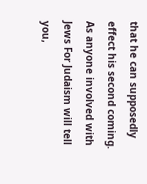that he can supposedly effect his second coming.  As anyone involved with Jews For Judaism will tell you,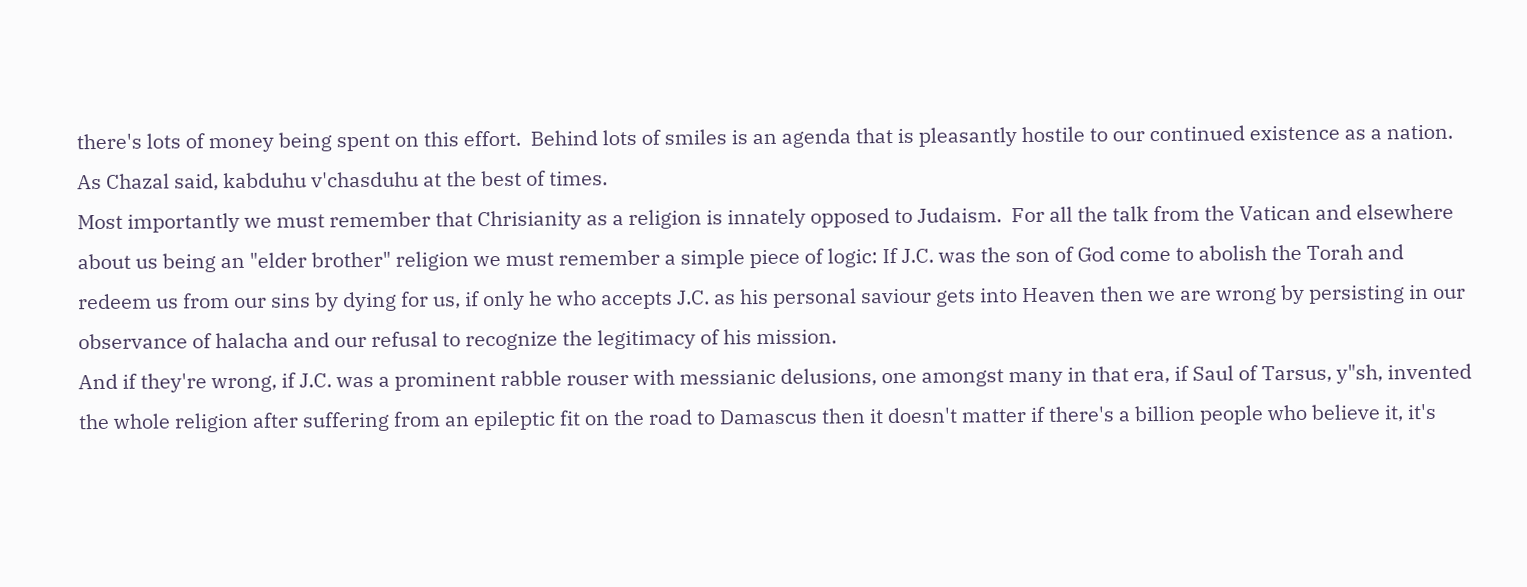there's lots of money being spent on this effort.  Behind lots of smiles is an agenda that is pleasantly hostile to our continued existence as a nation.  As Chazal said, kabduhu v'chasduhu at the best of times.
Most importantly we must remember that Chrisianity as a religion is innately opposed to Judaism.  For all the talk from the Vatican and elsewhere about us being an "elder brother" religion we must remember a simple piece of logic: If J.C. was the son of God come to abolish the Torah and redeem us from our sins by dying for us, if only he who accepts J.C. as his personal saviour gets into Heaven then we are wrong by persisting in our observance of halacha and our refusal to recognize the legitimacy of his mission.
And if they're wrong, if J.C. was a prominent rabble rouser with messianic delusions, one amongst many in that era, if Saul of Tarsus, y"sh, invented the whole religion after suffering from an epileptic fit on the road to Damascus then it doesn't matter if there's a billion people who believe it, it's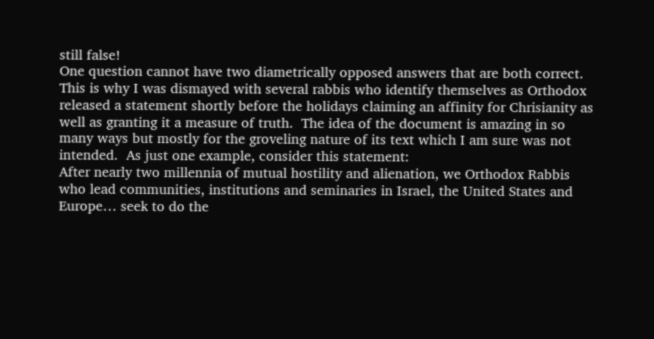still false!
One question cannot have two diametrically opposed answers that are both correct.
This is why I was dismayed with several rabbis who identify themselves as Orthodox released a statement shortly before the holidays claiming an affinity for Chrisianity as well as granting it a measure of truth.  The idea of the document is amazing in so many ways but mostly for the groveling nature of its text which I am sure was not intended.  As just one example, consider this statement:
After nearly two millennia of mutual hostility and alienation, we Orthodox Rabbis who lead communities, institutions and seminaries in Israel, the United States and Europe… seek to do the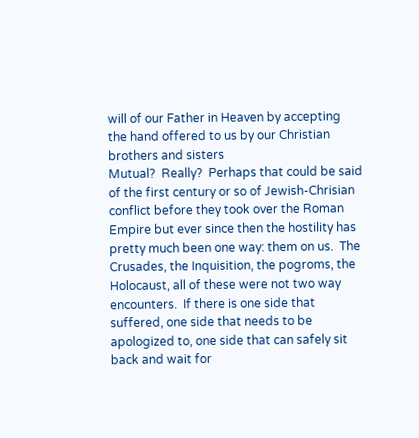will of our Father in Heaven by accepting the hand offered to us by our Christian brothers and sisters
Mutual?  Really?  Perhaps that could be said of the first century or so of Jewish-Chrisian conflict before they took over the Roman Empire but ever since then the hostility has pretty much been one way: them on us.  The Crusades, the Inquisition, the pogroms, the Holocaust, all of these were not two way encounters.  If there is one side that suffered, one side that needs to be apologized to, one side that can safely sit back and wait for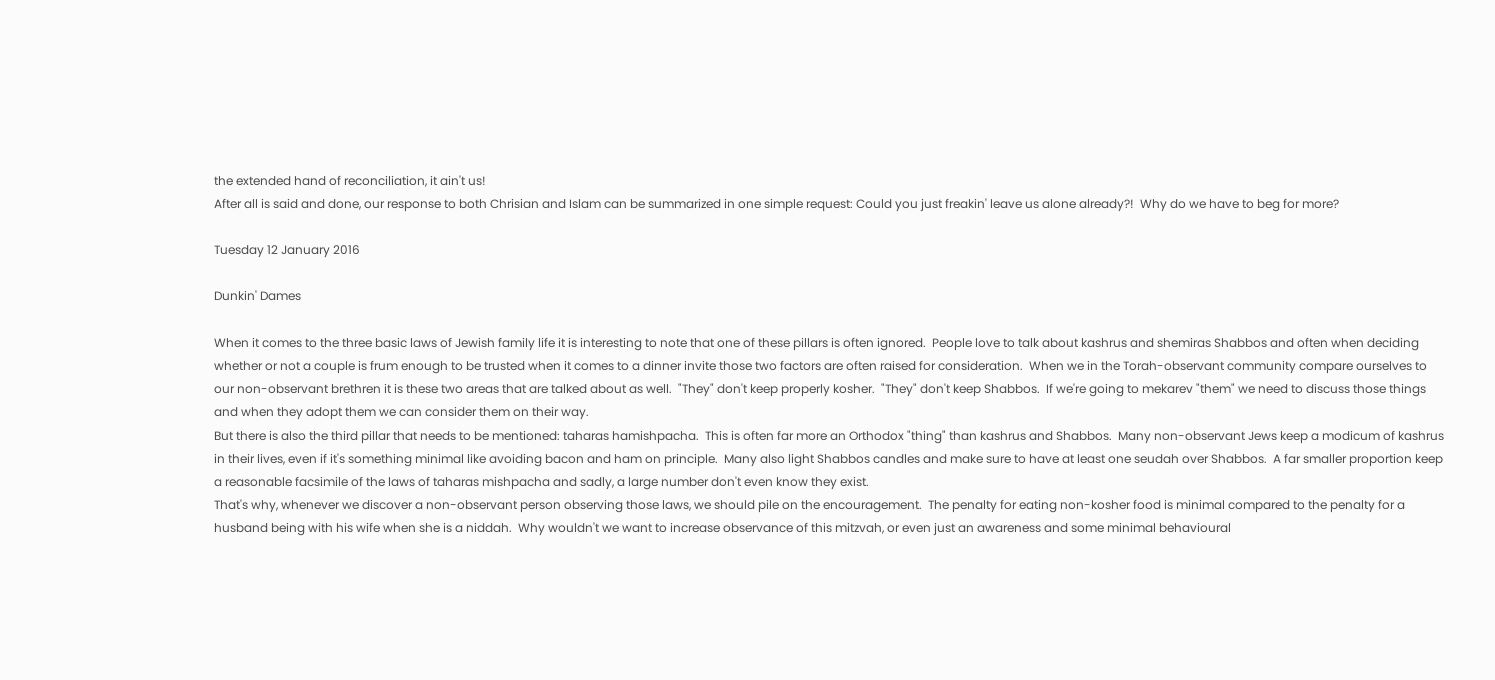the extended hand of reconciliation, it ain't us!
After all is said and done, our response to both Chrisian and Islam can be summarized in one simple request: Could you just freakin' leave us alone already?!  Why do we have to beg for more?

Tuesday 12 January 2016

Dunkin' Dames

When it comes to the three basic laws of Jewish family life it is interesting to note that one of these pillars is often ignored.  People love to talk about kashrus and shemiras Shabbos and often when deciding whether or not a couple is frum enough to be trusted when it comes to a dinner invite those two factors are often raised for consideration.  When we in the Torah-observant community compare ourselves to our non-observant brethren it is these two areas that are talked about as well.  "They" don't keep properly kosher.  "They" don't keep Shabbos.  If we're going to mekarev "them" we need to discuss those things and when they adopt them we can consider them on their way.
But there is also the third pillar that needs to be mentioned: taharas hamishpacha.  This is often far more an Orthodox "thing" than kashrus and Shabbos.  Many non-observant Jews keep a modicum of kashrus in their lives, even if it's something minimal like avoiding bacon and ham on principle.  Many also light Shabbos candles and make sure to have at least one seudah over Shabbos.  A far smaller proportion keep a reasonable facsimile of the laws of taharas mishpacha and sadly, a large number don't even know they exist.
That's why, whenever we discover a non-observant person observing those laws, we should pile on the encouragement.  The penalty for eating non-kosher food is minimal compared to the penalty for a husband being with his wife when she is a niddah.  Why wouldn't we want to increase observance of this mitzvah, or even just an awareness and some minimal behavioural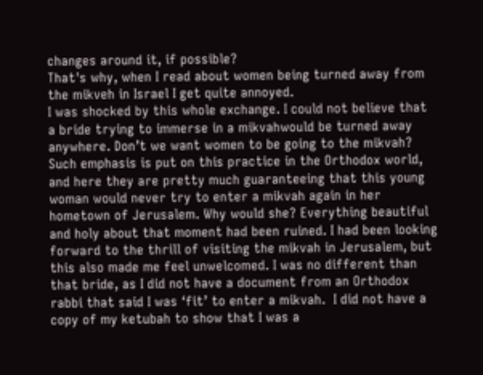changes around it, if possible?
That's why, when I read about women being turned away from the mikveh in Israel I get quite annoyed.
I was shocked by this whole exchange. I could not believe that a bride trying to immerse in a mikvahwould be turned away anywhere. Don’t we want women to be going to the mikvah? Such emphasis is put on this practice in the Orthodox world, and here they are pretty much guaranteeing that this young woman would never try to enter a mikvah again in her hometown of Jerusalem. Why would she? Everything beautiful and holy about that moment had been ruined. I had been looking forward to the thrill of visiting the mikvah in Jerusalem, but this also made me feel unwelcomed. I was no different than that bride, as I did not have a document from an Orthodox rabbi that said I was ‘fit’ to enter a mikvah.  I did not have a copy of my ketubah to show that I was a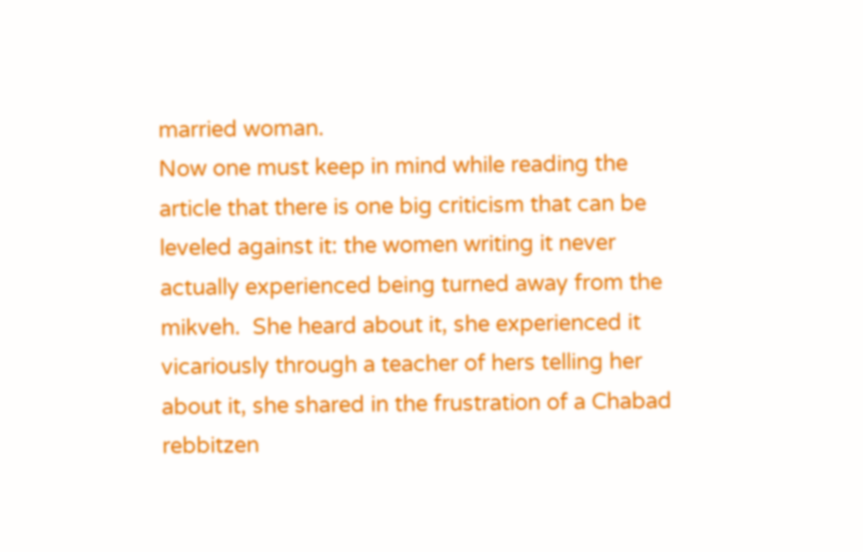married woman.
Now one must keep in mind while reading the article that there is one big criticism that can be leveled against it: the women writing it never actually experienced being turned away from the mikveh.  She heard about it, she experienced it vicariously through a teacher of hers telling her about it, she shared in the frustration of a Chabad rebbitzen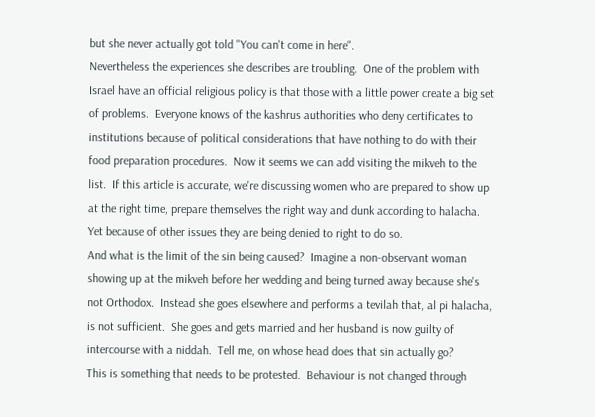but she never actually got told "You can't come in here".
Nevertheless the experiences she describes are troubling.  One of the problem with Israel have an official religious policy is that those with a little power create a big set of problems.  Everyone knows of the kashrus authorities who deny certificates to institutions because of political considerations that have nothing to do with their food preparation procedures.  Now it seems we can add visiting the mikveh to the list.  If this article is accurate, we're discussing women who are prepared to show up at the right time, prepare themselves the right way and dunk according to halacha.  Yet because of other issues they are being denied to right to do so.
And what is the limit of the sin being caused?  Imagine a non-observant woman showing up at the mikveh before her wedding and being turned away because she's not Orthodox.  Instead she goes elsewhere and performs a tevilah that, al pi halacha, is not sufficient.  She goes and gets married and her husband is now guilty of intercourse with a niddah.  Tell me, on whose head does that sin actually go?
This is something that needs to be protested.  Behaviour is not changed through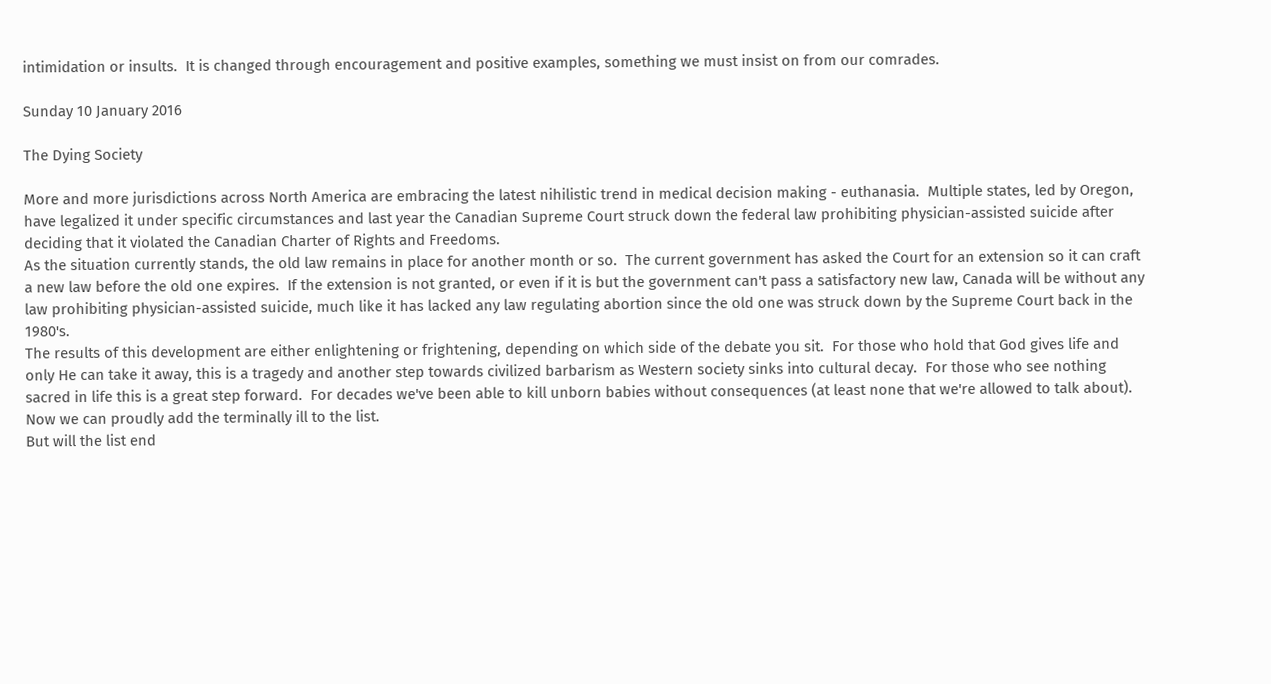intimidation or insults.  It is changed through encouragement and positive examples, something we must insist on from our comrades.

Sunday 10 January 2016

The Dying Society

More and more jurisdictions across North America are embracing the latest nihilistic trend in medical decision making - euthanasia.  Multiple states, led by Oregon, have legalized it under specific circumstances and last year the Canadian Supreme Court struck down the federal law prohibiting physician-assisted suicide after deciding that it violated the Canadian Charter of Rights and Freedoms.
As the situation currently stands, the old law remains in place for another month or so.  The current government has asked the Court for an extension so it can craft a new law before the old one expires.  If the extension is not granted, or even if it is but the government can't pass a satisfactory new law, Canada will be without any law prohibiting physician-assisted suicide, much like it has lacked any law regulating abortion since the old one was struck down by the Supreme Court back in the 1980's.
The results of this development are either enlightening or frightening, depending on which side of the debate you sit.  For those who hold that God gives life and only He can take it away, this is a tragedy and another step towards civilized barbarism as Western society sinks into cultural decay.  For those who see nothing sacred in life this is a great step forward.  For decades we've been able to kill unborn babies without consequences (at least none that we're allowed to talk about).  Now we can proudly add the terminally ill to the list.
But will the list end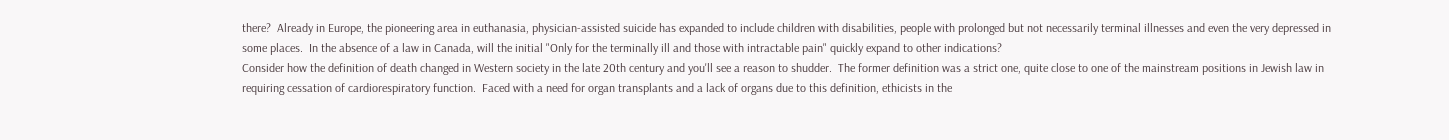there?  Already in Europe, the pioneering area in euthanasia, physician-assisted suicide has expanded to include children with disabilities, people with prolonged but not necessarily terminal illnesses and even the very depressed in some places.  In the absence of a law in Canada, will the initial "Only for the terminally ill and those with intractable pain" quickly expand to other indications?
Consider how the definition of death changed in Western society in the late 20th century and you'll see a reason to shudder.  The former definition was a strict one, quite close to one of the mainstream positions in Jewish law in requiring cessation of cardiorespiratory function.  Faced with a need for organ transplants and a lack of organs due to this definition, ethicists in the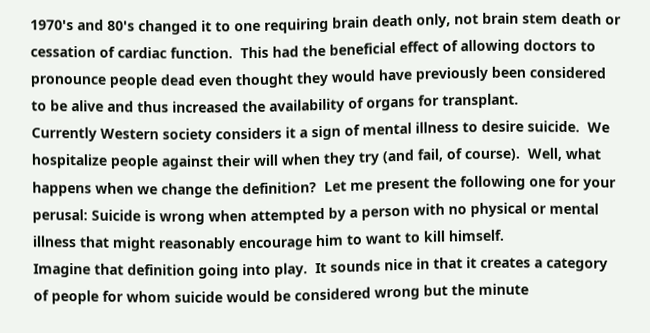1970's and 80's changed it to one requiring brain death only, not brain stem death or cessation of cardiac function.  This had the beneficial effect of allowing doctors to pronounce people dead even thought they would have previously been considered to be alive and thus increased the availability of organs for transplant.
Currently Western society considers it a sign of mental illness to desire suicide.  We hospitalize people against their will when they try (and fail, of course).  Well, what happens when we change the definition?  Let me present the following one for your perusal: Suicide is wrong when attempted by a person with no physical or mental illness that might reasonably encourage him to want to kill himself.
Imagine that definition going into play.  It sounds nice in that it creates a category of people for whom suicide would be considered wrong but the minute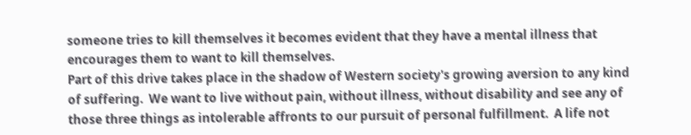someone tries to kill themselves it becomes evident that they have a mental illness that encourages them to want to kill themselves.
Part of this drive takes place in the shadow of Western society's growing aversion to any kind of suffering.  We want to live without pain, without illness, without disability and see any of those three things as intolerable affronts to our pursuit of personal fulfillment.  A life not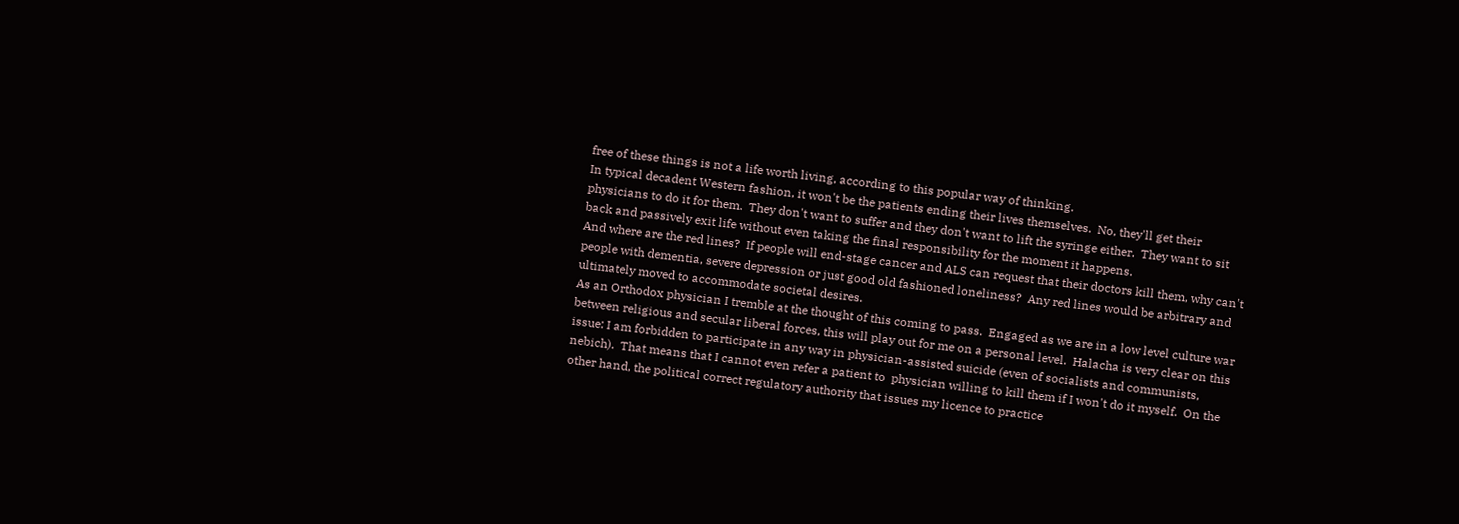free of these things is not a life worth living, according to this popular way of thinking.
In typical decadent Western fashion, it won't be the patients ending their lives themselves.  No, they'll get their physicians to do it for them.  They don't want to suffer and they don't want to lift the syringe either.  They want to sit back and passively exit life without even taking the final responsibility for the moment it happens.
And where are the red lines?  If people will end-stage cancer and ALS can request that their doctors kill them, why can't people with dementia, severe depression or just good old fashioned loneliness?  Any red lines would be arbitrary and ultimately moved to accommodate societal desires.
As an Orthodox physician I tremble at the thought of this coming to pass.  Engaged as we are in a low level culture war between religious and secular liberal forces, this will play out for me on a personal level.  Halacha is very clear on this issue: I am forbidden to participate in any way in physician-assisted suicide (even of socialists and communists, nebich).  That means that I cannot even refer a patient to  physician willing to kill them if I won't do it myself.  On the other hand, the political correct regulatory authority that issues my licence to practice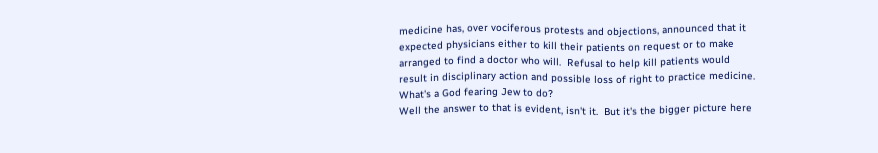medicine has, over vociferous protests and objections, announced that it expected physicians either to kill their patients on request or to make arranged to find a doctor who will.  Refusal to help kill patients would result in disciplinary action and possible loss of right to practice medicine.  What's a God fearing Jew to do?
Well the answer to that is evident, isn't it.  But it's the bigger picture here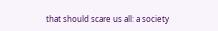that should scare us all: a society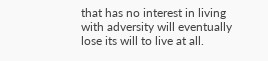that has no interest in living with adversity will eventually lose its will to live at all.